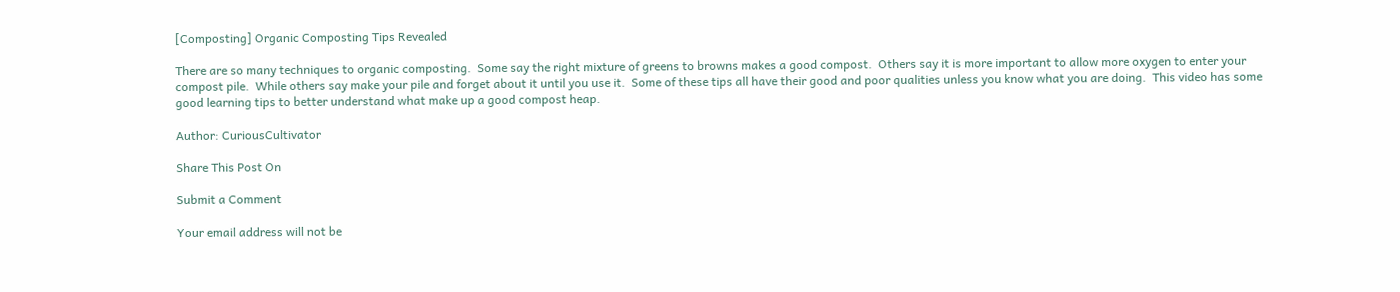[Composting] Organic Composting Tips Revealed

There are so many techniques to organic composting.  Some say the right mixture of greens to browns makes a good compost.  Others say it is more important to allow more oxygen to enter your compost pile.  While others say make your pile and forget about it until you use it.  Some of these tips all have their good and poor qualities unless you know what you are doing.  This video has some good learning tips to better understand what make up a good compost heap.

Author: CuriousCultivator

Share This Post On

Submit a Comment

Your email address will not be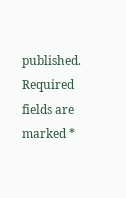published. Required fields are marked *